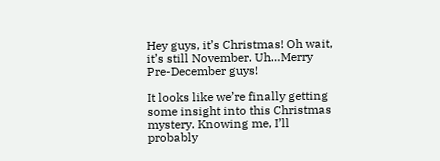Hey guys, it’s Christmas! Oh wait, it’s still November. Uh…Merry Pre-December guys!

It looks like we’re finally getting some insight into this Christmas mystery. Knowing me, I’ll probably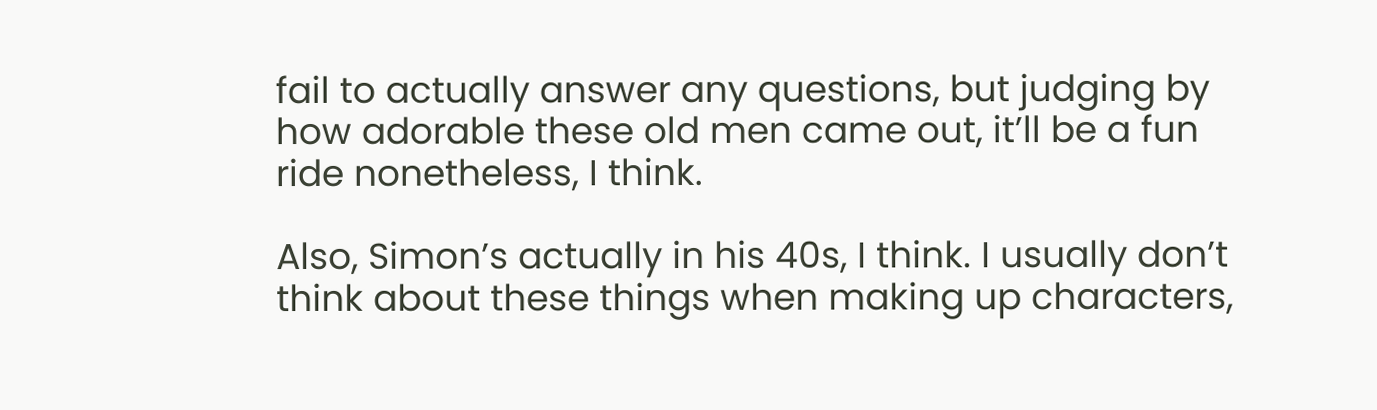fail to actually answer any questions, but judging by how adorable these old men came out, it’ll be a fun ride nonetheless, I think.

Also, Simon’s actually in his 40s, I think. I usually don’t think about these things when making up characters,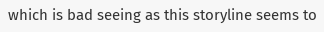which is bad seeing as this storyline seems to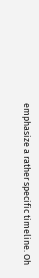emphasize a rather specific timeline. Oh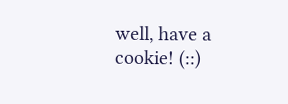well, have a cookie! (::)